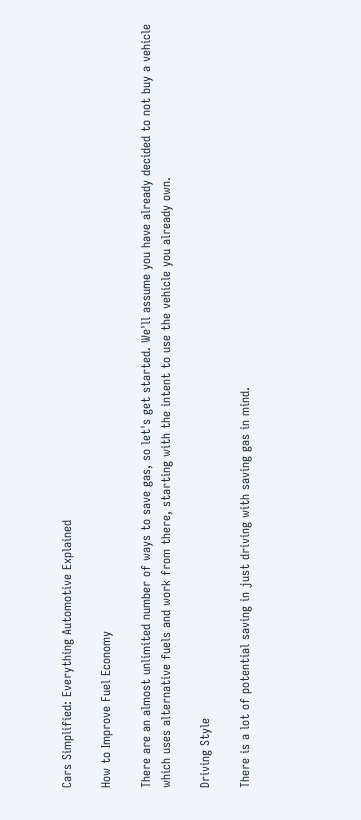Cars Simplified: Everything Automotive Explained

How to Improve Fuel Economy

There are an almost unlimited number of ways to save gas, so let's get started. We'll assume you have already decided to not buy a vehicle which uses alternative fuels and work from there, starting with the intent to use the vehicle you already own.

Driving Style

There is a lot of potential saving in just driving with saving gas in mind.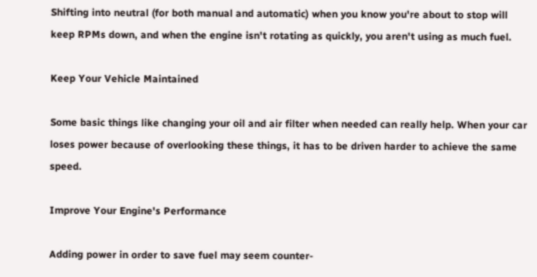Shifting into neutral (for both manual and automatic) when you know you're about to stop will keep RPMs down, and when the engine isn't rotating as quickly, you aren't using as much fuel.

Keep Your Vehicle Maintained

Some basic things like changing your oil and air filter when needed can really help. When your car loses power because of overlooking these things, it has to be driven harder to achieve the same speed.

Improve Your Engine's Performance

Adding power in order to save fuel may seem counter-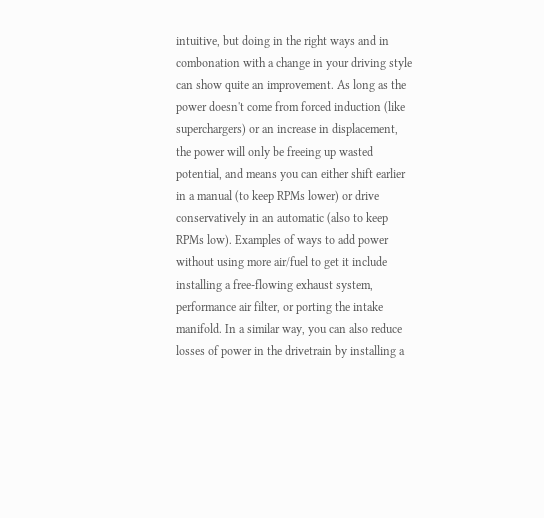intuitive, but doing in the right ways and in combonation with a change in your driving style can show quite an improvement. As long as the power doesn't come from forced induction (like superchargers) or an increase in displacement, the power will only be freeing up wasted potential, and means you can either shift earlier in a manual (to keep RPMs lower) or drive conservatively in an automatic (also to keep RPMs low). Examples of ways to add power without using more air/fuel to get it include installing a free-flowing exhaust system, performance air filter, or porting the intake manifold. In a similar way, you can also reduce losses of power in the drivetrain by installing a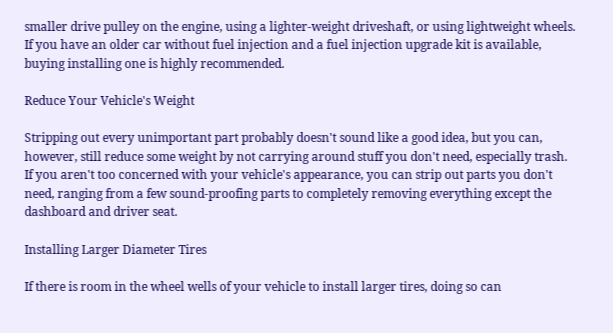smaller drive pulley on the engine, using a lighter-weight driveshaft, or using lightweight wheels. If you have an older car without fuel injection and a fuel injection upgrade kit is available, buying installing one is highly recommended.

Reduce Your Vehicle's Weight

Stripping out every unimportant part probably doesn't sound like a good idea, but you can, however, still reduce some weight by not carrying around stuff you don't need, especially trash. If you aren't too concerned with your vehicle's appearance, you can strip out parts you don't need, ranging from a few sound-proofing parts to completely removing everything except the dashboard and driver seat.

Installing Larger Diameter Tires

If there is room in the wheel wells of your vehicle to install larger tires, doing so can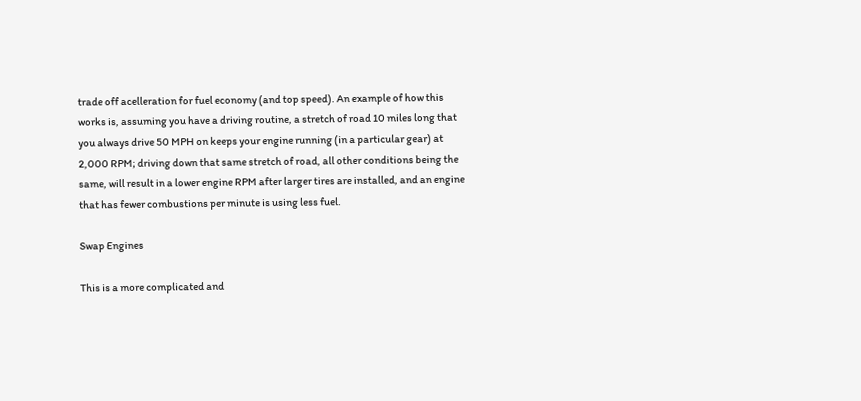trade off acelleration for fuel economy (and top speed). An example of how this works is, assuming you have a driving routine, a stretch of road 10 miles long that you always drive 50 MPH on keeps your engine running (in a particular gear) at 2,000 RPM; driving down that same stretch of road, all other conditions being the same, will result in a lower engine RPM after larger tires are installed, and an engine that has fewer combustions per minute is using less fuel.

Swap Engines

This is a more complicated and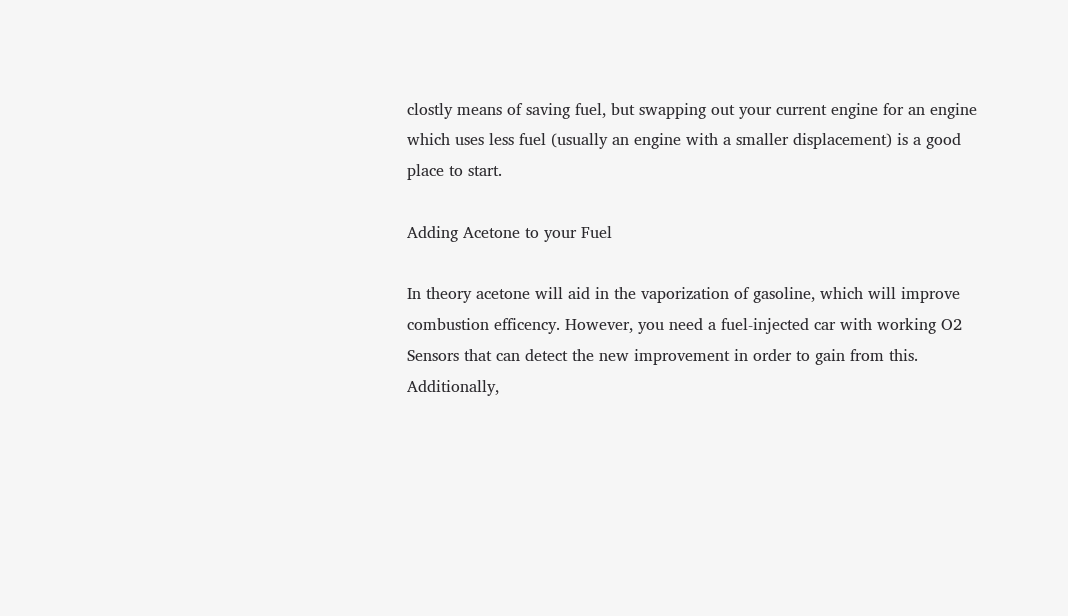clostly means of saving fuel, but swapping out your current engine for an engine which uses less fuel (usually an engine with a smaller displacement) is a good place to start.

Adding Acetone to your Fuel

In theory acetone will aid in the vaporization of gasoline, which will improve combustion efficency. However, you need a fuel-injected car with working O2 Sensors that can detect the new improvement in order to gain from this. Additionally,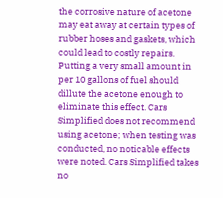the corrosive nature of acetone may eat away at certain types of rubber hoses and gaskets, which could lead to costly repairs. Putting a very small amount in per 10 gallons of fuel should dillute the acetone enough to eliminate this effect. Cars Simplified does not recommend using acetone; when testing was conducted, no noticable effects were noted. Cars Simplified takes no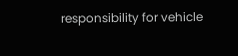responsibility for vehicle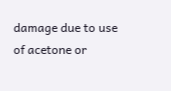damage due to use of acetone or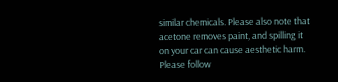similar chemicals. Please also note that acetone removes paint, and spilling it on your car can cause aesthetic harm. Please follow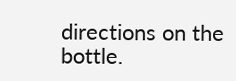directions on the bottle.